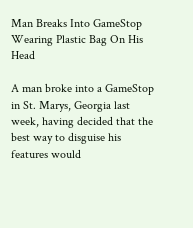Man Breaks Into GameStop Wearing Plastic Bag On His Head

A man broke into a GameStop in St. Marys, Georgia last week, having decided that the best way to disguise his features would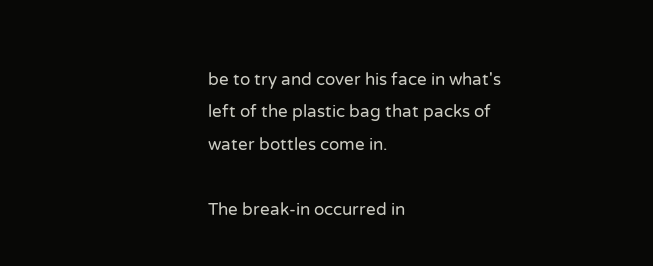be to try and cover his face in what's left of the plastic bag that packs of water bottles come in.

The break-in occurred in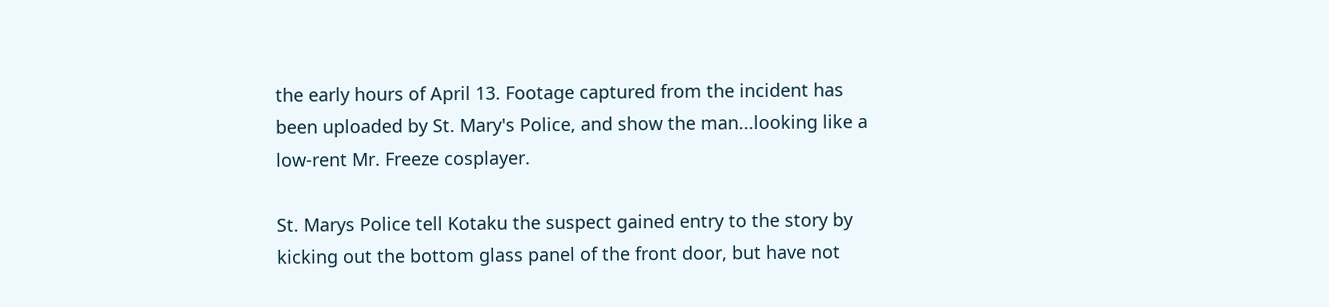the early hours of April 13. Footage captured from the incident has been uploaded by St. Mary's Police, and show the man...looking like a low-rent Mr. Freeze cosplayer.

St. Marys Police tell Kotaku the suspect gained entry to the story by kicking out the bottom glass panel of the front door, but have not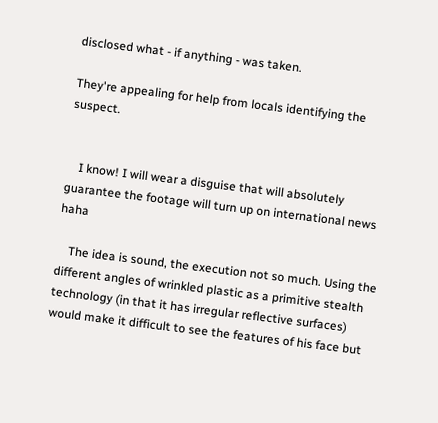disclosed what - if anything - was taken.

They're appealing for help from locals identifying the suspect.


    I know! I will wear a disguise that will absolutely guarantee the footage will turn up on international news haha

    The idea is sound, the execution not so much. Using the different angles of wrinkled plastic as a primitive stealth technology (in that it has irregular reflective surfaces) would make it difficult to see the features of his face but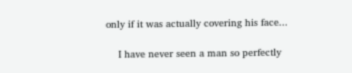only if it was actually covering his face...

    I have never seen a man so perfectly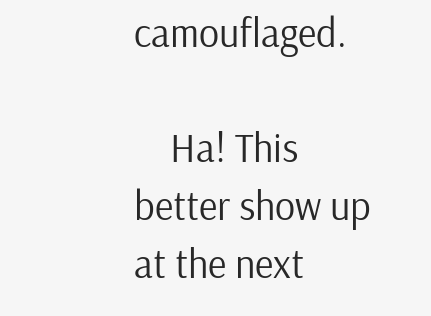camouflaged.

    Ha! This better show up at the next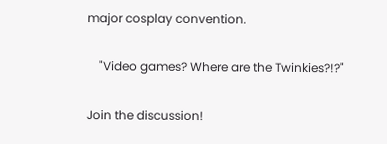major cosplay convention.

    "Video games? Where are the Twinkies?!?"

Join the discussion!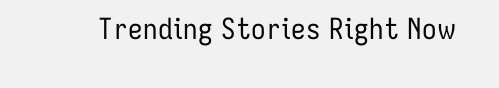Trending Stories Right Now